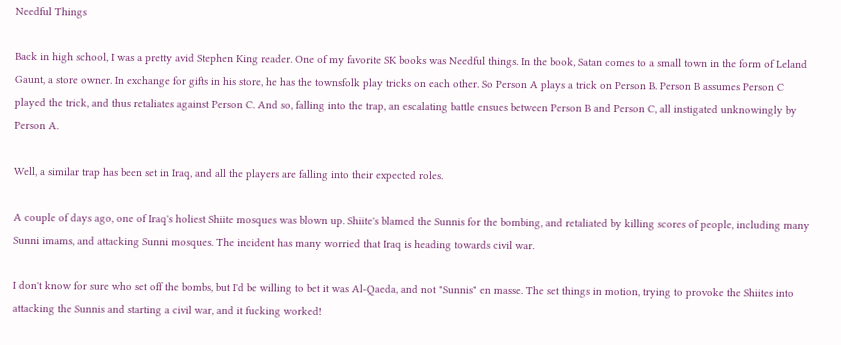Needful Things

Back in high school, I was a pretty avid Stephen King reader. One of my favorite SK books was Needful things. In the book, Satan comes to a small town in the form of Leland Gaunt, a store owner. In exchange for gifts in his store, he has the townsfolk play tricks on each other. So Person A plays a trick on Person B. Person B assumes Person C played the trick, and thus retaliates against Person C. And so, falling into the trap, an escalating battle ensues between Person B and Person C, all instigated unknowingly by Person A.

Well, a similar trap has been set in Iraq, and all the players are falling into their expected roles.

A couple of days ago, one of Iraq's holiest Shiite mosques was blown up. Shiite's blamed the Sunnis for the bombing, and retaliated by killing scores of people, including many Sunni imams, and attacking Sunni mosques. The incident has many worried that Iraq is heading towards civil war.

I don't know for sure who set off the bombs, but I'd be willing to bet it was Al-Qaeda, and not "Sunnis" en masse. The set things in motion, trying to provoke the Shiites into attacking the Sunnis and starting a civil war, and it fucking worked!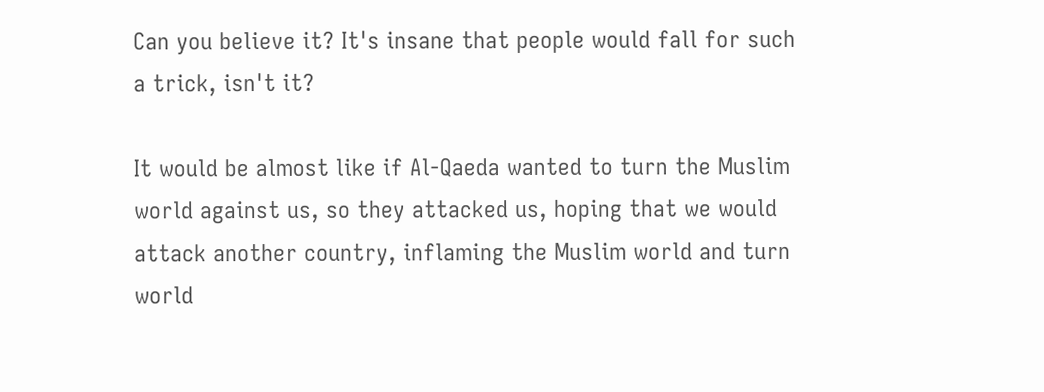Can you believe it? It's insane that people would fall for such a trick, isn't it?

It would be almost like if Al-Qaeda wanted to turn the Muslim world against us, so they attacked us, hoping that we would attack another country, inflaming the Muslim world and turn world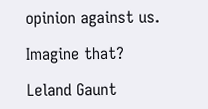opinion against us.

Imagine that?

Leland Gaunt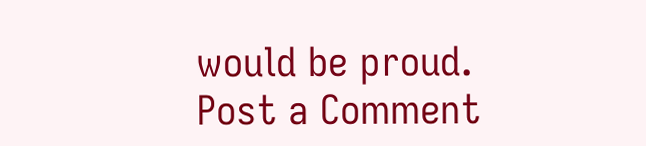would be proud.
Post a Comment